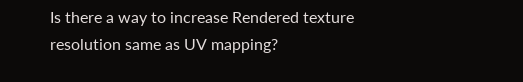Is there a way to increase Rendered texture resolution same as UV mapping?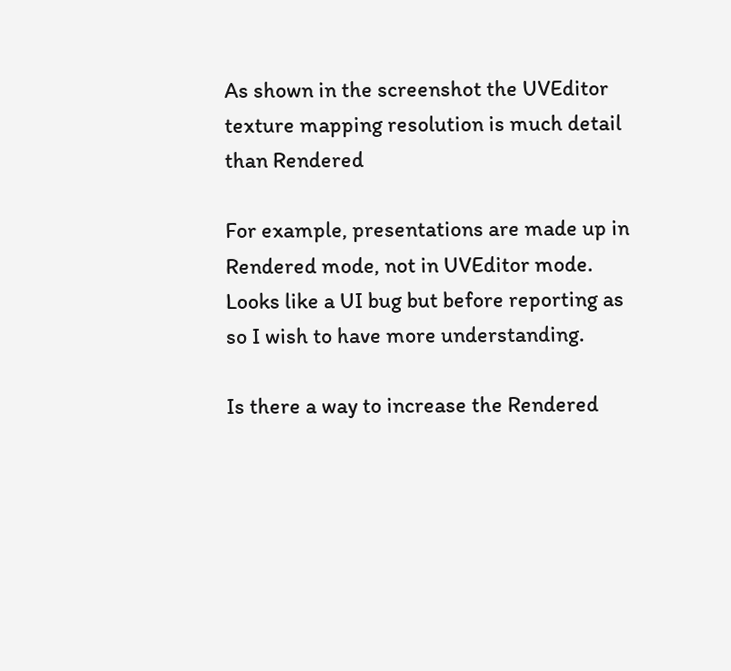As shown in the screenshot the UVEditor texture mapping resolution is much detail than Rendered

For example, presentations are made up in Rendered mode, not in UVEditor mode.
Looks like a UI bug but before reporting as so I wish to have more understanding.

Is there a way to increase the Rendered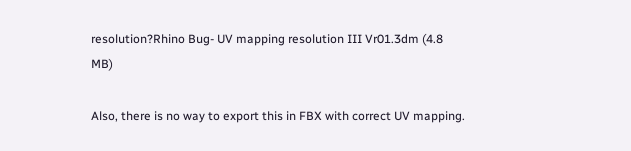resolution?Rhino Bug- UV mapping resolution III Vr01.3dm (4.8 MB)

Also, there is no way to export this in FBX with correct UV mapping.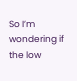So I’m wondering if the low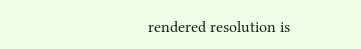rendered resolution is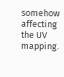somehow affecting the UV mapping.